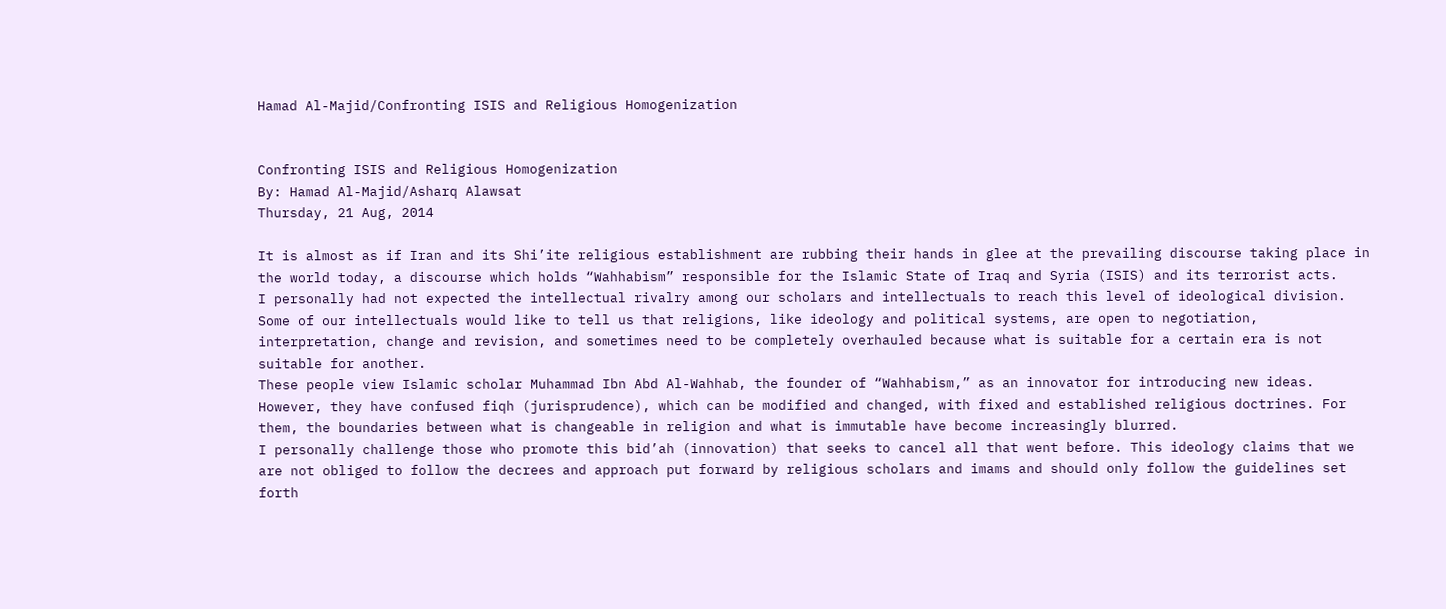Hamad Al-Majid/Confronting ISIS and Religious Homogenization


Confronting ISIS and Religious Homogenization
By: Hamad Al-Majid/Asharq Alawsat
Thursday, 21 Aug, 2014

It is almost as if Iran and its Shi’ite religious establishment are rubbing their hands in glee at the prevailing discourse taking place in the world today, a discourse which holds “Wahhabism” responsible for the Islamic State of Iraq and Syria (ISIS) and its terrorist acts.
I personally had not expected the intellectual rivalry among our scholars and intellectuals to reach this level of ideological division. Some of our intellectuals would like to tell us that religions, like ideology and political systems, are open to negotiation, interpretation, change and revision, and sometimes need to be completely overhauled because what is suitable for a certain era is not suitable for another.
These people view Islamic scholar Muhammad Ibn Abd Al-Wahhab, the founder of “Wahhabism,” as an innovator for introducing new ideas. However, they have confused fiqh (jurisprudence), which can be modified and changed, with fixed and established religious doctrines. For them, the boundaries between what is changeable in religion and what is immutable have become increasingly blurred.
I personally challenge those who promote this bid’ah (innovation) that seeks to cancel all that went before. This ideology claims that we are not obliged to follow the decrees and approach put forward by religious scholars and imams and should only follow the guidelines set forth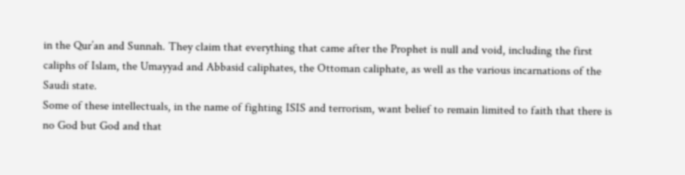in the Qur’an and Sunnah. They claim that everything that came after the Prophet is null and void, including the first caliphs of Islam, the Umayyad and Abbasid caliphates, the Ottoman caliphate, as well as the various incarnations of the Saudi state.
Some of these intellectuals, in the name of fighting ISIS and terrorism, want belief to remain limited to faith that there is no God but God and that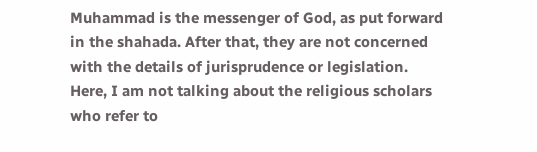Muhammad is the messenger of God, as put forward in the shahada. After that, they are not concerned with the details of jurisprudence or legislation.
Here, I am not talking about the religious scholars who refer to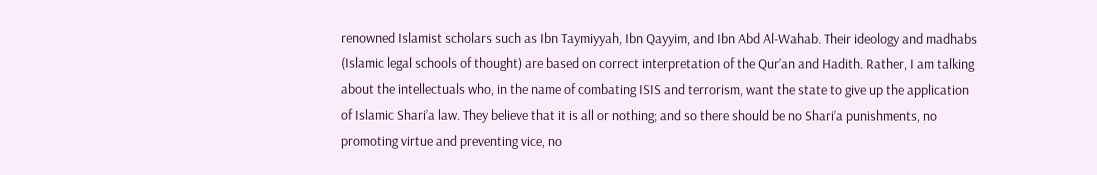renowned Islamist scholars such as Ibn Taymiyyah, Ibn Qayyim, and Ibn Abd Al-Wahab. Their ideology and madhabs (Islamic legal schools of thought) are based on correct interpretation of the Qur’an and Hadith. Rather, I am talking about the intellectuals who, in the name of combating ISIS and terrorism, want the state to give up the application of Islamic Shari’a law. They believe that it is all or nothing; and so there should be no Shari’a punishments, no promoting virtue and preventing vice, no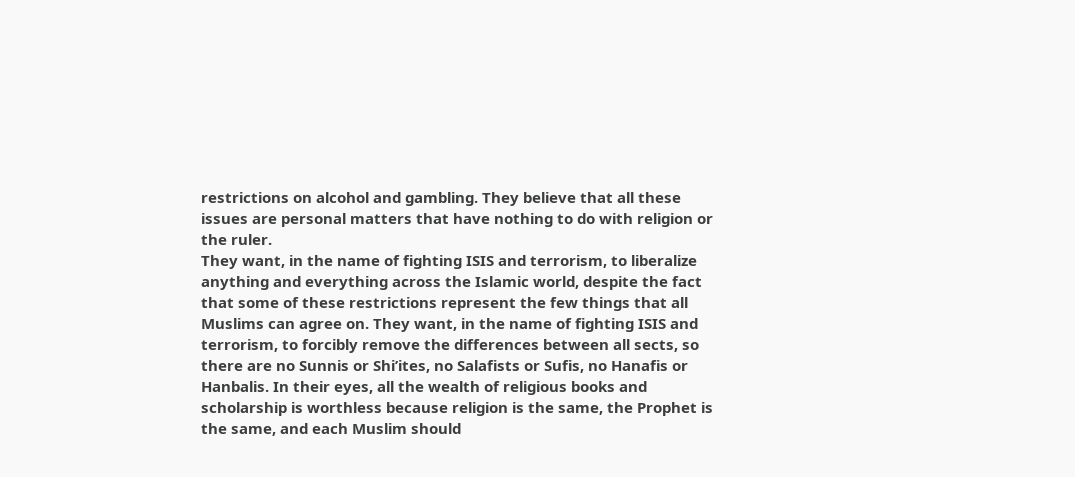restrictions on alcohol and gambling. They believe that all these issues are personal matters that have nothing to do with religion or the ruler.
They want, in the name of fighting ISIS and terrorism, to liberalize anything and everything across the Islamic world, despite the fact that some of these restrictions represent the few things that all Muslims can agree on. They want, in the name of fighting ISIS and terrorism, to forcibly remove the differences between all sects, so there are no Sunnis or Shi’ites, no Salafists or Sufis, no Hanafis or Hanbalis. In their eyes, all the wealth of religious books and scholarship is worthless because religion is the same, the Prophet is the same, and each Muslim should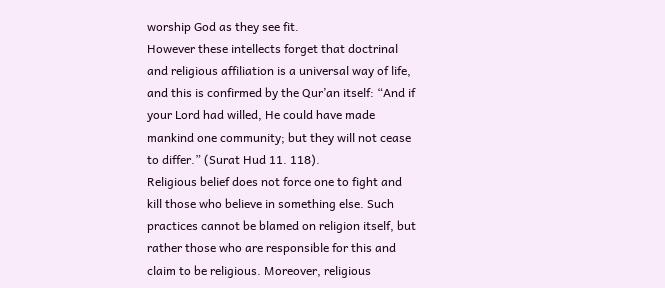worship God as they see fit.
However these intellects forget that doctrinal and religious affiliation is a universal way of life, and this is confirmed by the Qur’an itself: “And if your Lord had willed, He could have made mankind one community; but they will not cease to differ.” (Surat Hud 11. 118).
Religious belief does not force one to fight and kill those who believe in something else. Such practices cannot be blamed on religion itself, but rather those who are responsible for this and claim to be religious. Moreover, religious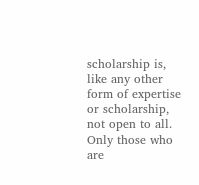scholarship is, like any other form of expertise or scholarship, not open to all. Only those who are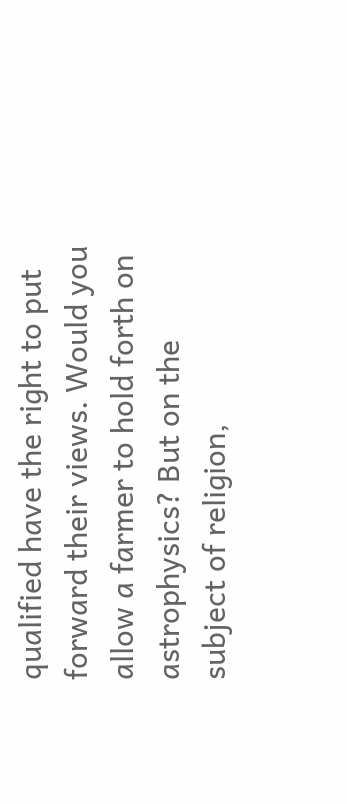qualified have the right to put forward their views. Would you allow a farmer to hold forth on astrophysics? But on the subject of religion,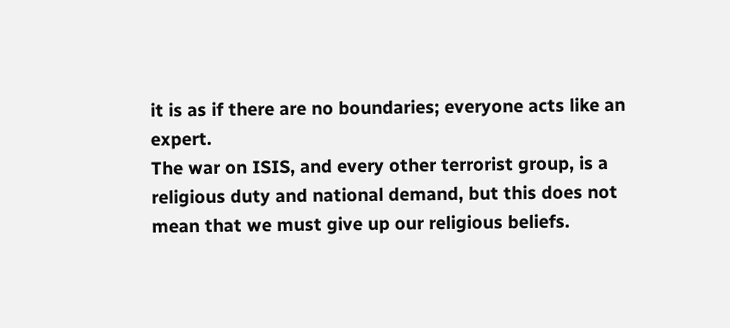it is as if there are no boundaries; everyone acts like an expert.
The war on ISIS, and every other terrorist group, is a religious duty and national demand, but this does not mean that we must give up our religious beliefs.